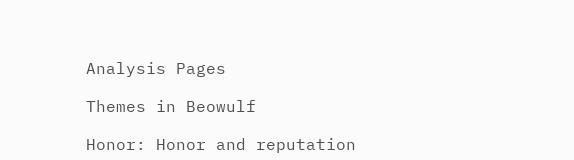Analysis Pages

Themes in Beowulf

Honor: Honor and reputation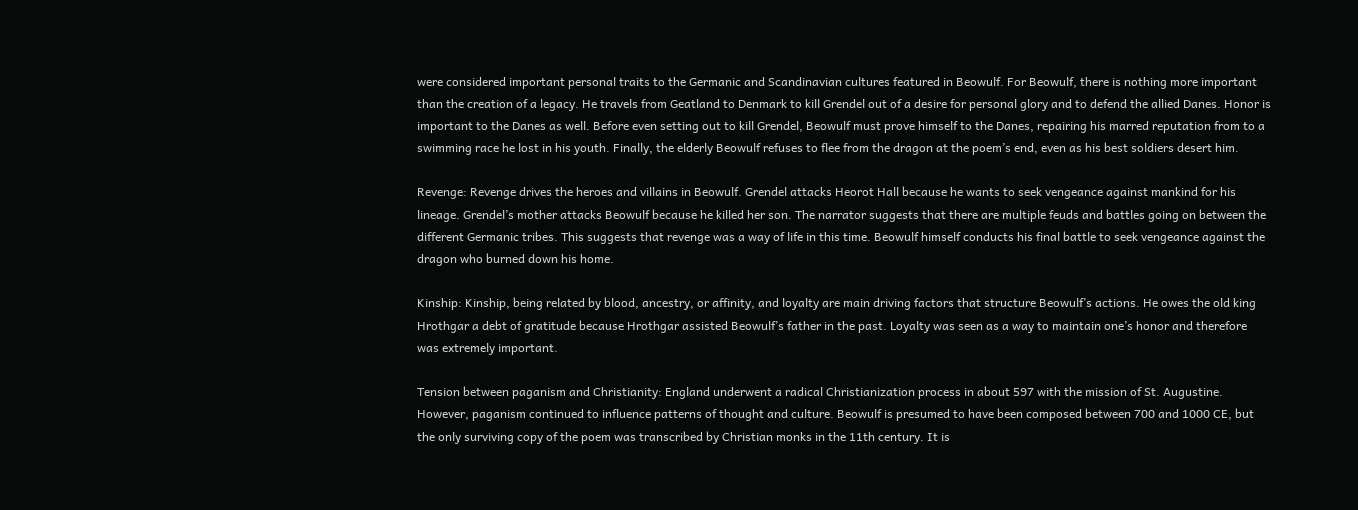were considered important personal traits to the Germanic and Scandinavian cultures featured in Beowulf. For Beowulf, there is nothing more important than the creation of a legacy. He travels from Geatland to Denmark to kill Grendel out of a desire for personal glory and to defend the allied Danes. Honor is important to the Danes as well. Before even setting out to kill Grendel, Beowulf must prove himself to the Danes, repairing his marred reputation from to a swimming race he lost in his youth. Finally, the elderly Beowulf refuses to flee from the dragon at the poem’s end, even as his best soldiers desert him.

Revenge: Revenge drives the heroes and villains in Beowulf. Grendel attacks Heorot Hall because he wants to seek vengeance against mankind for his lineage. Grendel’s mother attacks Beowulf because he killed her son. The narrator suggests that there are multiple feuds and battles going on between the different Germanic tribes. This suggests that revenge was a way of life in this time. Beowulf himself conducts his final battle to seek vengeance against the dragon who burned down his home.

Kinship: Kinship, being related by blood, ancestry, or affinity, and loyalty are main driving factors that structure Beowulf’s actions. He owes the old king Hrothgar a debt of gratitude because Hrothgar assisted Beowulf’s father in the past. Loyalty was seen as a way to maintain one’s honor and therefore was extremely important.

Tension between paganism and Christianity: England underwent a radical Christianization process in about 597 with the mission of St. Augustine. However, paganism continued to influence patterns of thought and culture. Beowulf is presumed to have been composed between 700 and 1000 CE, but the only surviving copy of the poem was transcribed by Christian monks in the 11th century. It is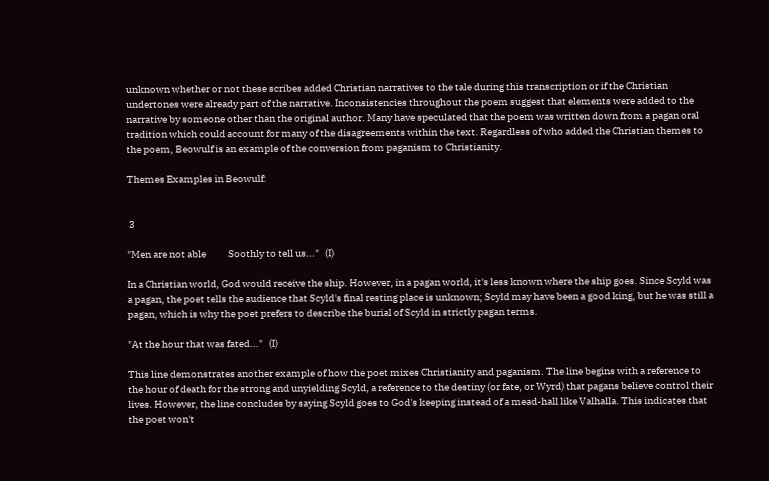unknown whether or not these scribes added Christian narratives to the tale during this transcription or if the Christian undertones were already part of the narrative. Inconsistencies throughout the poem suggest that elements were added to the narrative by someone other than the original author. Many have speculated that the poem was written down from a pagan oral tradition which could account for many of the disagreements within the text. Regardless of who added the Christian themes to the poem, Beowulf is an example of the conversion from paganism to Christianity.

Themes Examples in Beowulf:


 3

"Men are not able           Soothly to tell us..."   (I)

In a Christian world, God would receive the ship. However, in a pagan world, it's less known where the ship goes. Since Scyld was a pagan, the poet tells the audience that Scyld's final resting place is unknown; Scyld may have been a good king, but he was still a pagan, which is why the poet prefers to describe the burial of Scyld in strictly pagan terms.

"At the hour that was fated..."   (I)

This line demonstrates another example of how the poet mixes Christianity and paganism. The line begins with a reference to the hour of death for the strong and unyielding Scyld, a reference to the destiny (or fate, or Wyrd) that pagans believe control their lives. However, the line concludes by saying Scyld goes to God's keeping instead of a mead-hall like Valhalla. This indicates that the poet won't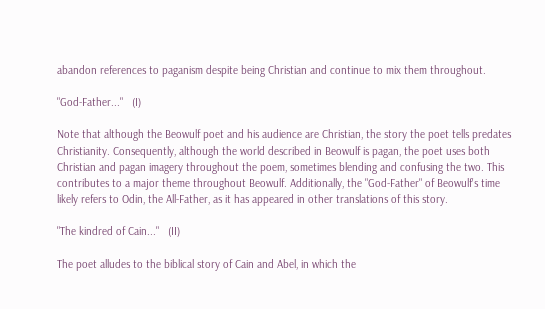abandon references to paganism despite being Christian and continue to mix them throughout.

"God-Father..."   (I)

Note that although the Beowulf poet and his audience are Christian, the story the poet tells predates Christianity. Consequently, although the world described in Beowulf is pagan, the poet uses both Christian and pagan imagery throughout the poem, sometimes blending and confusing the two. This contributes to a major theme throughout Beowulf. Additionally, the "God-Father" of Beowulf's time likely refers to Odin, the All-Father, as it has appeared in other translations of this story.

"The kindred of Cain..."   (II)

The poet alludes to the biblical story of Cain and Abel, in which the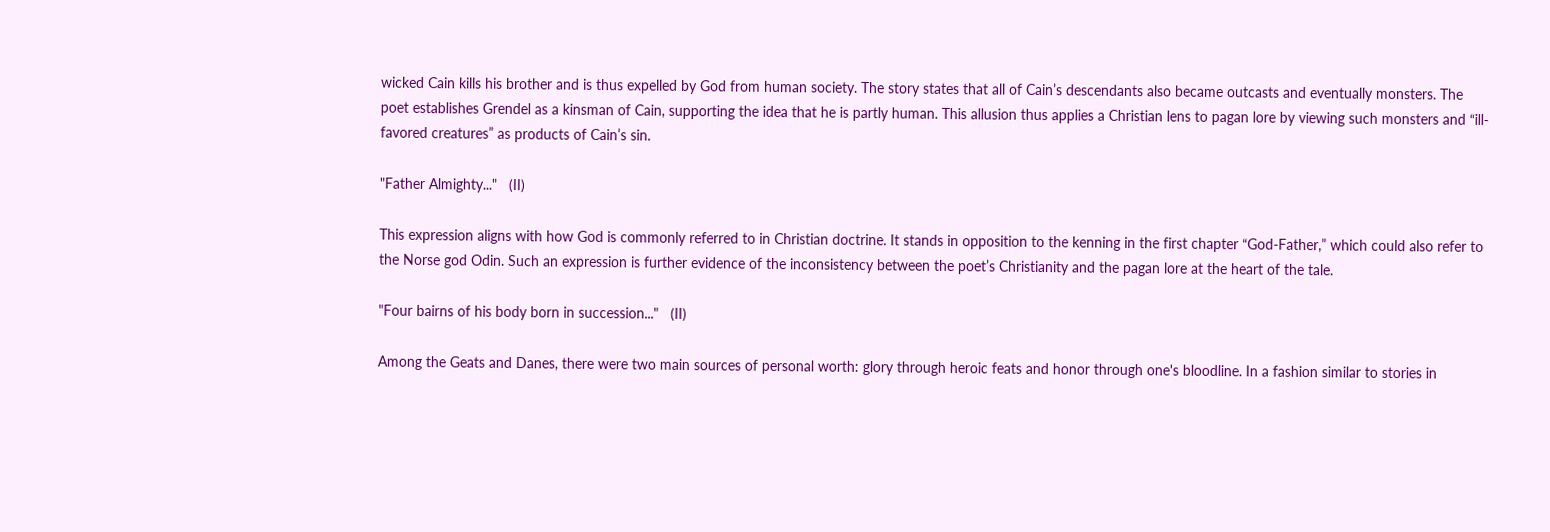wicked Cain kills his brother and is thus expelled by God from human society. The story states that all of Cain’s descendants also became outcasts and eventually monsters. The poet establishes Grendel as a kinsman of Cain, supporting the idea that he is partly human. This allusion thus applies a Christian lens to pagan lore by viewing such monsters and “ill-favored creatures” as products of Cain’s sin.

"Father Almighty..."   (II)

This expression aligns with how God is commonly referred to in Christian doctrine. It stands in opposition to the kenning in the first chapter “God-Father,” which could also refer to the Norse god Odin. Such an expression is further evidence of the inconsistency between the poet’s Christianity and the pagan lore at the heart of the tale.

"Four bairns of his body born in succession..."   (II)

Among the Geats and Danes, there were two main sources of personal worth: glory through heroic feats and honor through one's bloodline. In a fashion similar to stories in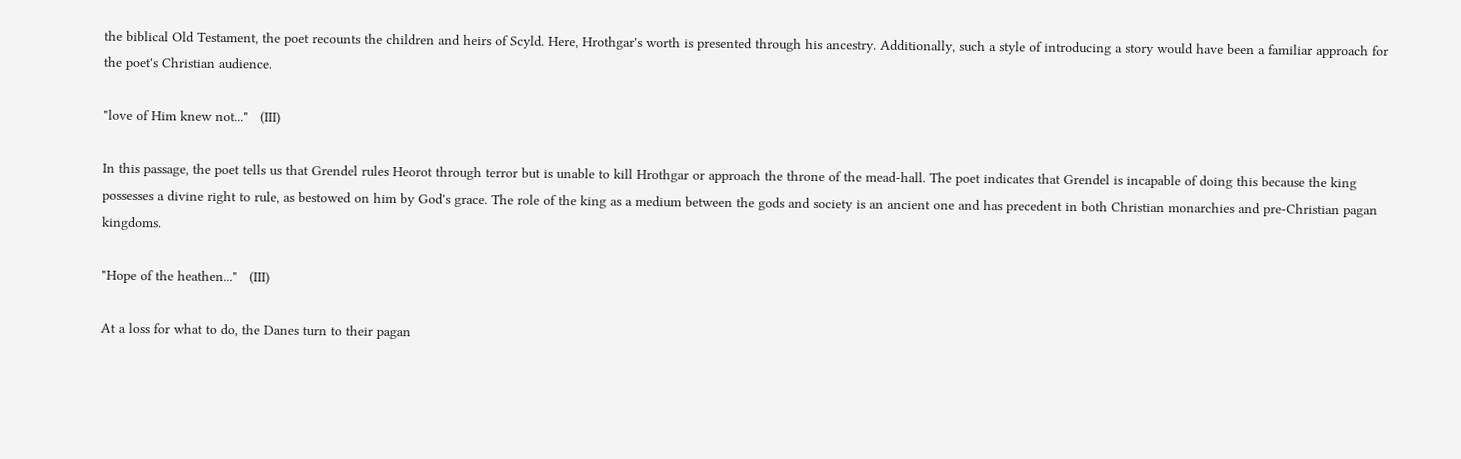the biblical Old Testament, the poet recounts the children and heirs of Scyld. Here, Hrothgar's worth is presented through his ancestry. Additionally, such a style of introducing a story would have been a familiar approach for the poet's Christian audience.

"love of Him knew not..."   (III)

In this passage, the poet tells us that Grendel rules Heorot through terror but is unable to kill Hrothgar or approach the throne of the mead-hall. The poet indicates that Grendel is incapable of doing this because the king possesses a divine right to rule, as bestowed on him by God's grace. The role of the king as a medium between the gods and society is an ancient one and has precedent in both Christian monarchies and pre-Christian pagan kingdoms.

"Hope of the heathen..."   (III)

At a loss for what to do, the Danes turn to their pagan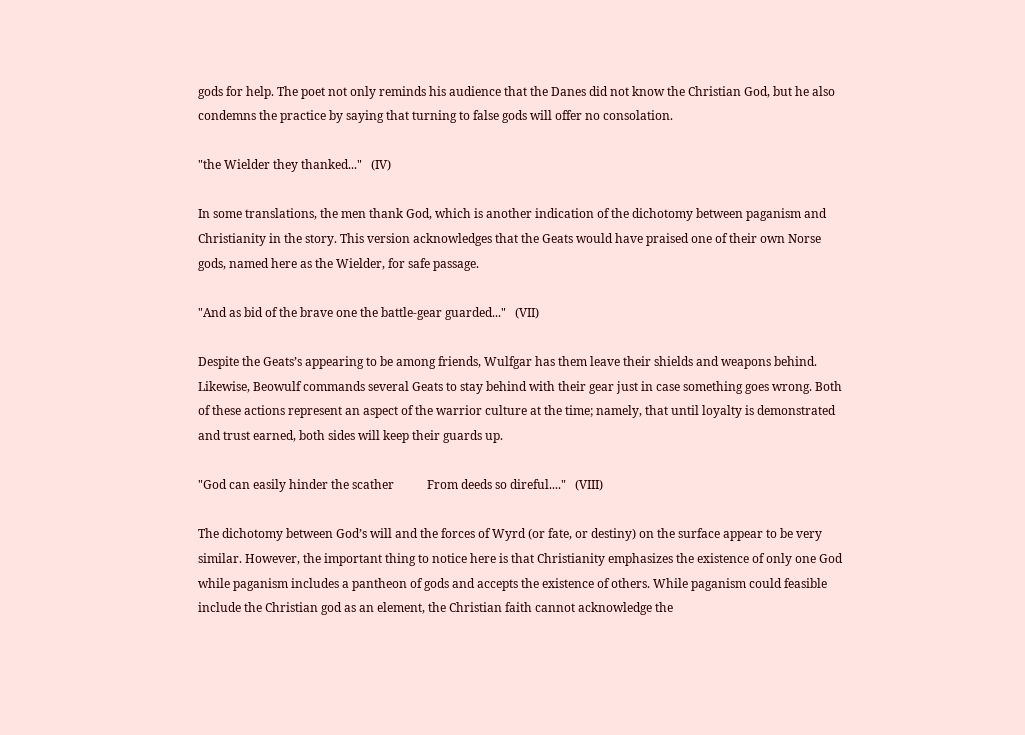gods for help. The poet not only reminds his audience that the Danes did not know the Christian God, but he also condemns the practice by saying that turning to false gods will offer no consolation.

"the Wielder they thanked..."   (IV)

In some translations, the men thank God, which is another indication of the dichotomy between paganism and Christianity in the story. This version acknowledges that the Geats would have praised one of their own Norse gods, named here as the Wielder, for safe passage.

"And as bid of the brave one the battle-gear guarded..."   (VII)

Despite the Geats’s appearing to be among friends, Wulfgar has them leave their shields and weapons behind. Likewise, Beowulf commands several Geats to stay behind with their gear just in case something goes wrong. Both of these actions represent an aspect of the warrior culture at the time; namely, that until loyalty is demonstrated and trust earned, both sides will keep their guards up.

"God can easily hinder the scather           From deeds so direful...."   (VIII)

The dichotomy between God’s will and the forces of Wyrd (or fate, or destiny) on the surface appear to be very similar. However, the important thing to notice here is that Christianity emphasizes the existence of only one God while paganism includes a pantheon of gods and accepts the existence of others. While paganism could feasible include the Christian god as an element, the Christian faith cannot acknowledge the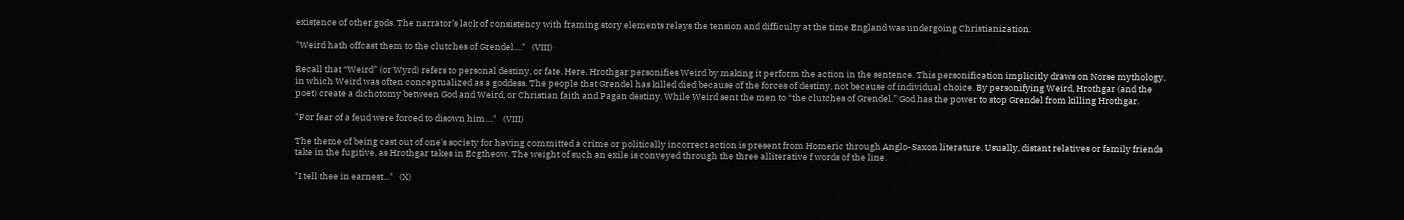existence of other gods. The narrator’s lack of consistency with framing story elements relays the tension and difficulty at the time England was undergoing Christianization.

"Weird hath offcast them to the clutches of Grendel...."   (VIII)

Recall that “Weird” (or Wyrd) refers to personal destiny, or fate. Here, Hrothgar personifies Weird by making it perform the action in the sentence. This personification implicitly draws on Norse mythology, in which Weird was often conceptualized as a goddess. The people that Grendel has killed died because of the forces of destiny, not because of individual choice. By personifying Weird, Hrothgar (and the poet) create a dichotomy between God and Weird, or Christian faith and Pagan destiny. While Weird sent the men to “the clutches of Grendel,” God has the power to stop Grendel from killing Hrothgar.

"For fear of a feud were forced to disown him...."   (VIII)

The theme of being cast out of one's society for having committed a crime or politically incorrect action is present from Homeric through Anglo-Saxon literature. Usually, distant relatives or family friends take in the fugitive, as Hrothgar takes in Ecgtheow. The weight of such an exile is conveyed through the three alliterative f words of the line.

"I tell thee in earnest..."   (X)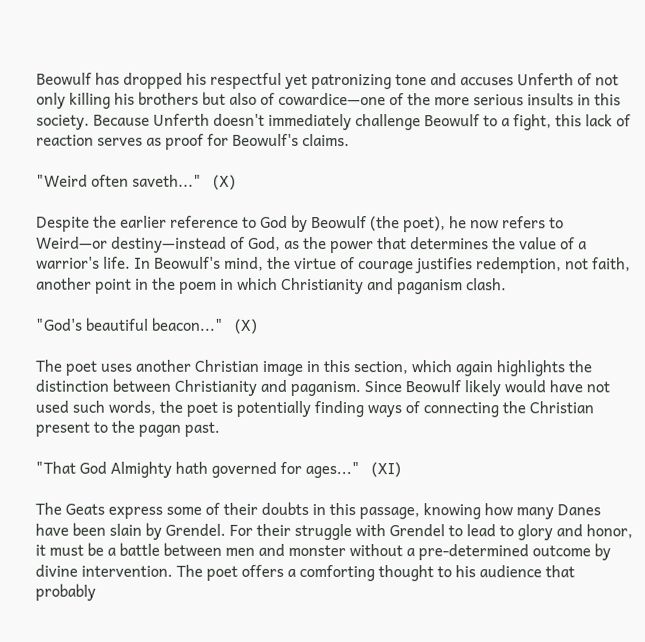Beowulf has dropped his respectful yet patronizing tone and accuses Unferth of not only killing his brothers but also of cowardice—one of the more serious insults in this society. Because Unferth doesn't immediately challenge Beowulf to a fight, this lack of reaction serves as proof for Beowulf's claims.

"Weird often saveth..."   (X)

Despite the earlier reference to God by Beowulf (the poet), he now refers to Weird—or destiny—instead of God, as the power that determines the value of a warrior's life. In Beowulf's mind, the virtue of courage justifies redemption, not faith, another point in the poem in which Christianity and paganism clash.

"God's beautiful beacon..."   (X)

The poet uses another Christian image in this section, which again highlights the distinction between Christianity and paganism. Since Beowulf likely would have not used such words, the poet is potentially finding ways of connecting the Christian present to the pagan past.

"That God Almighty hath governed for ages..."   (XI)

The Geats express some of their doubts in this passage, knowing how many Danes have been slain by Grendel. For their struggle with Grendel to lead to glory and honor, it must be a battle between men and monster without a pre-determined outcome by divine intervention. The poet offers a comforting thought to his audience that probably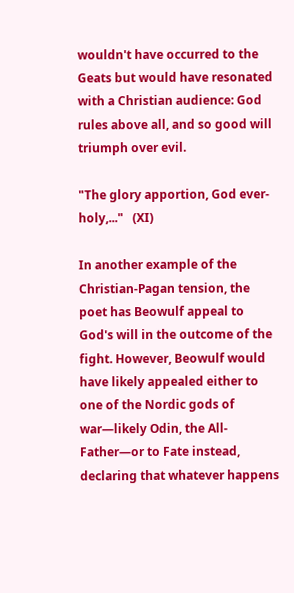wouldn't have occurred to the Geats but would have resonated with a Christian audience: God rules above all, and so good will triumph over evil.

"The glory apportion, God ever-holy,..."   (XI)

In another example of the Christian-Pagan tension, the poet has Beowulf appeal to God's will in the outcome of the fight. However, Beowulf would have likely appealed either to one of the Nordic gods of war—likely Odin, the All-Father—or to Fate instead, declaring that whatever happens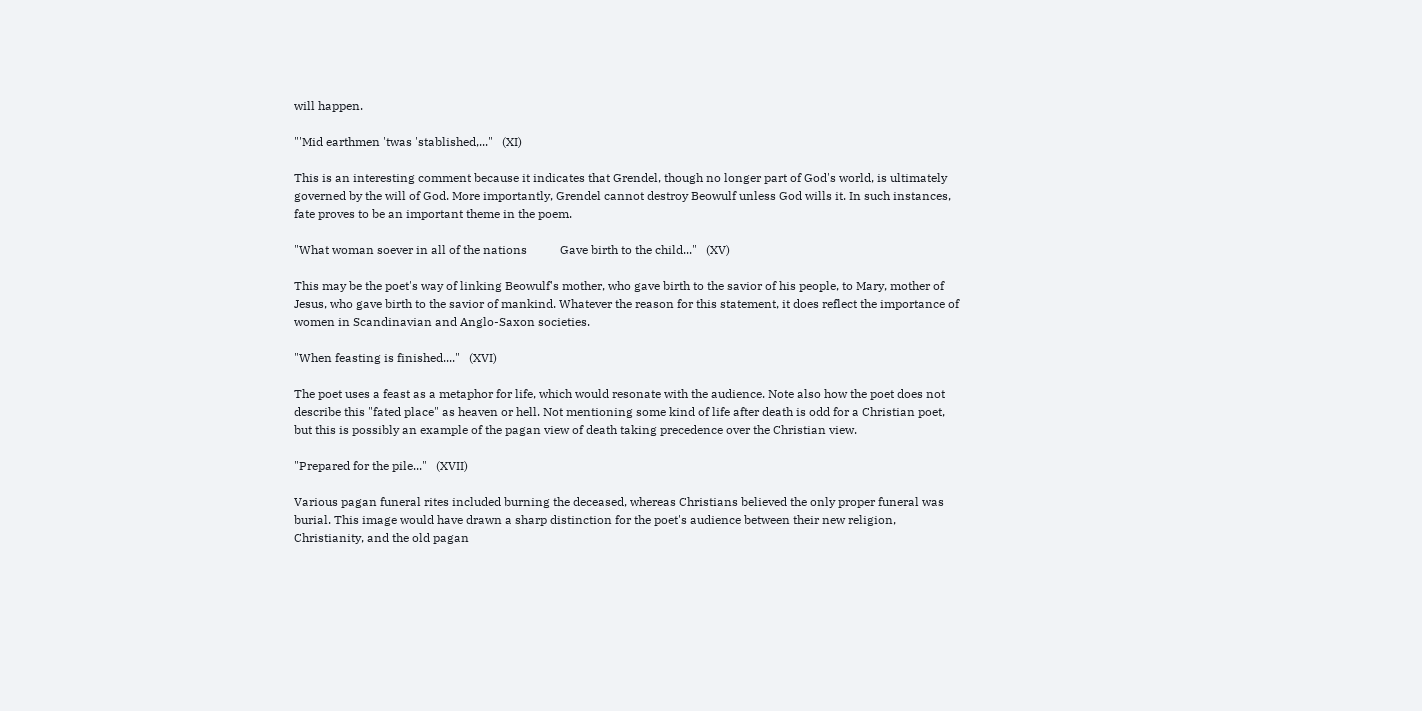will happen.

"'Mid earthmen 'twas 'stablished,..."   (XI)

This is an interesting comment because it indicates that Grendel, though no longer part of God's world, is ultimately governed by the will of God. More importantly, Grendel cannot destroy Beowulf unless God wills it. In such instances, fate proves to be an important theme in the poem.

"What woman soever in all of the nations           Gave birth to the child..."   (XV)

This may be the poet's way of linking Beowulf's mother, who gave birth to the savior of his people, to Mary, mother of Jesus, who gave birth to the savior of mankind. Whatever the reason for this statement, it does reflect the importance of women in Scandinavian and Anglo-Saxon societies.

"When feasting is finished...."   (XVI)

The poet uses a feast as a metaphor for life, which would resonate with the audience. Note also how the poet does not describe this "fated place" as heaven or hell. Not mentioning some kind of life after death is odd for a Christian poet, but this is possibly an example of the pagan view of death taking precedence over the Christian view.

"Prepared for the pile..."   (XVII)

Various pagan funeral rites included burning the deceased, whereas Christians believed the only proper funeral was burial. This image would have drawn a sharp distinction for the poet's audience between their new religion, Christianity, and the old pagan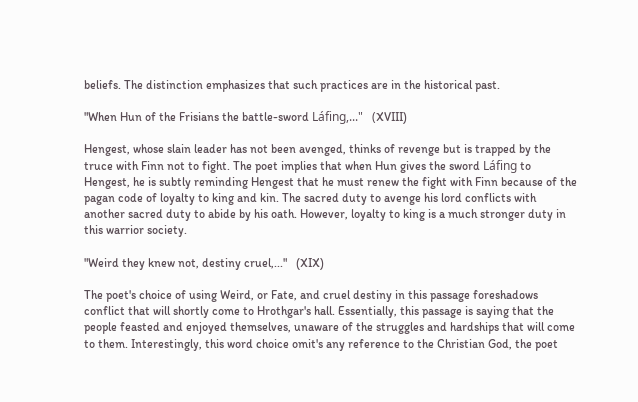beliefs. The distinction emphasizes that such practices are in the historical past.

"When Hun of the Frisians the battle-sword Láfing,..."   (XVIII)

Hengest, whose slain leader has not been avenged, thinks of revenge but is trapped by the truce with Finn not to fight. The poet implies that when Hun gives the sword Láfing to Hengest, he is subtly reminding Hengest that he must renew the fight with Finn because of the pagan code of loyalty to king and kin. The sacred duty to avenge his lord conflicts with another sacred duty to abide by his oath. However, loyalty to king is a much stronger duty in this warrior society.

"Weird they knew not, destiny cruel,..."   (XIX)

The poet's choice of using Weird, or Fate, and cruel destiny in this passage foreshadows conflict that will shortly come to Hrothgar's hall. Essentially, this passage is saying that the people feasted and enjoyed themselves, unaware of the struggles and hardships that will come to them. Interestingly, this word choice omit's any reference to the Christian God, the poet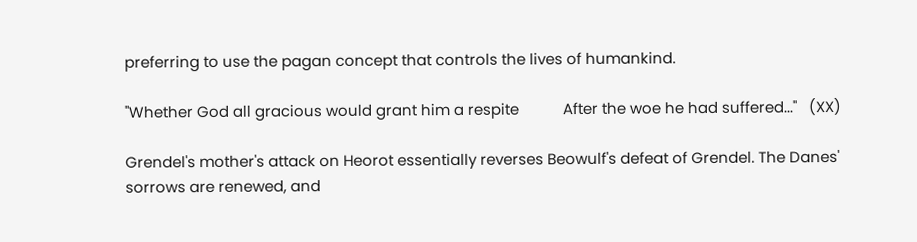preferring to use the pagan concept that controls the lives of humankind.

"Whether God all gracious would grant him a respite           After the woe he had suffered..."   (XX)

Grendel's mother's attack on Heorot essentially reverses Beowulf's defeat of Grendel. The Danes' sorrows are renewed, and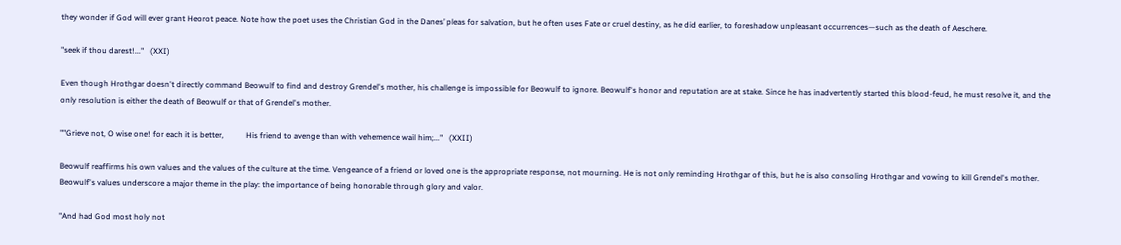they wonder if God will ever grant Heorot peace. Note how the poet uses the Christian God in the Danes’ pleas for salvation, but he often uses Fate or cruel destiny, as he did earlier, to foreshadow unpleasant occurrences—such as the death of Aeschere.

"seek if thou darest!..."   (XXI)

Even though Hrothgar doesn't directly command Beowulf to find and destroy Grendel's mother, his challenge is impossible for Beowulf to ignore. Beowulf's honor and reputation are at stake. Since he has inadvertently started this blood-feud, he must resolve it, and the only resolution is either the death of Beowulf or that of Grendel's mother.

""Grieve not, O wise one! for each it is better,           His friend to avenge than with vehemence wail him;..."   (XXII)

Beowulf reaffirms his own values and the values of the culture at the time. Vengeance of a friend or loved one is the appropriate response, not mourning. He is not only reminding Hrothgar of this, but he is also consoling Hrothgar and vowing to kill Grendel's mother. Beowulf's values underscore a major theme in the play: the importance of being honorable through glory and valor.

"And had God most holy not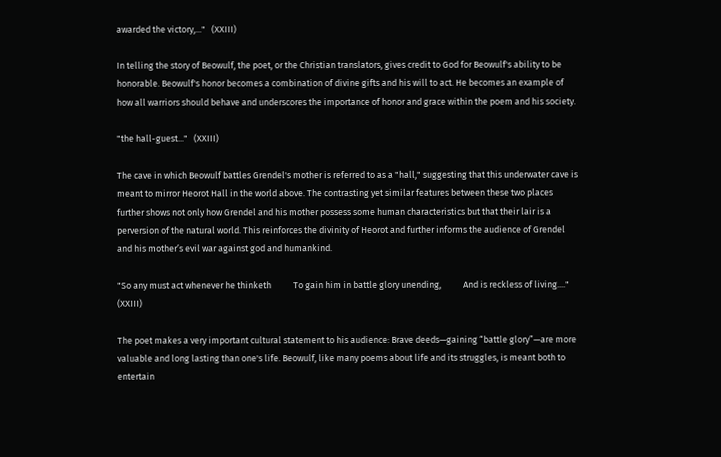awarded the victory,..."   (XXIII)

In telling the story of Beowulf, the poet, or the Christian translators, gives credit to God for Beowulf's ability to be honorable. Beowulf's honor becomes a combination of divine gifts and his will to act. He becomes an example of how all warriors should behave and underscores the importance of honor and grace within the poem and his society.

"the hall-guest..."   (XXIII)

The cave in which Beowulf battles Grendel's mother is referred to as a "hall," suggesting that this underwater cave is meant to mirror Heorot Hall in the world above. The contrasting yet similar features between these two places further shows not only how Grendel and his mother possess some human characteristics but that their lair is a perversion of the natural world. This reinforces the divinity of Heorot and further informs the audience of Grendel and his mother’s evil war against god and humankind.

"So any must act whenever he thinketh           To gain him in battle glory unending,           And is reckless of living...."   (XXIII)

The poet makes a very important cultural statement to his audience: Brave deeds—gaining “battle glory”—are more valuable and long lasting than one's life. Beowulf, like many poems about life and its struggles, is meant both to entertain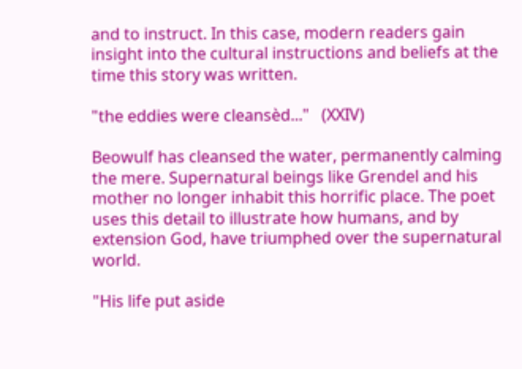and to instruct. In this case, modern readers gain insight into the cultural instructions and beliefs at the time this story was written.

"the eddies were cleansèd..."   (XXIV)

Beowulf has cleansed the water, permanently calming the mere. Supernatural beings like Grendel and his mother no longer inhabit this horrific place. The poet uses this detail to illustrate how humans, and by extension God, have triumphed over the supernatural world.

"His life put aside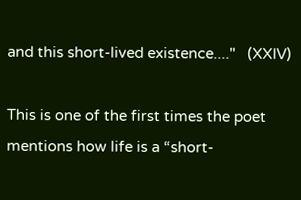and this short-lived existence...."   (XXIV)

This is one of the first times the poet mentions how life is a “short-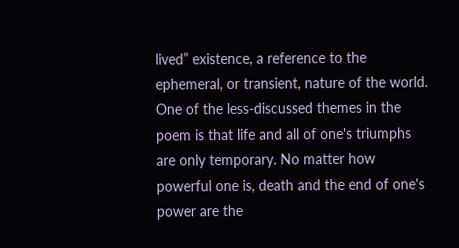lived” existence, a reference to the ephemeral, or transient, nature of the world. One of the less-discussed themes in the poem is that life and all of one's triumphs are only temporary. No matter how powerful one is, death and the end of one's power are the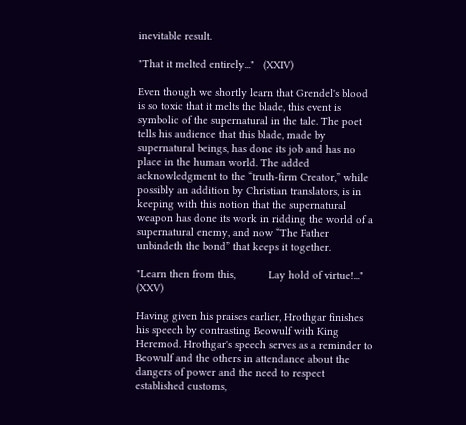inevitable result.

"That it melted entirely..."   (XXIV)

Even though we shortly learn that Grendel's blood is so toxic that it melts the blade, this event is symbolic of the supernatural in the tale. The poet tells his audience that this blade, made by supernatural beings, has done its job and has no place in the human world. The added acknowledgment to the “truth-firm Creator,” while possibly an addition by Christian translators, is in keeping with this notion that the supernatural weapon has done its work in ridding the world of a supernatural enemy, and now “The Father unbindeth the bond” that keeps it together.

"Learn then from this,           Lay hold of virtue!..."   (XXV)

Having given his praises earlier, Hrothgar finishes his speech by contrasting Beowulf with King Heremod. Hrothgar's speech serves as a reminder to Beowulf and the others in attendance about the dangers of power and the need to respect established customs,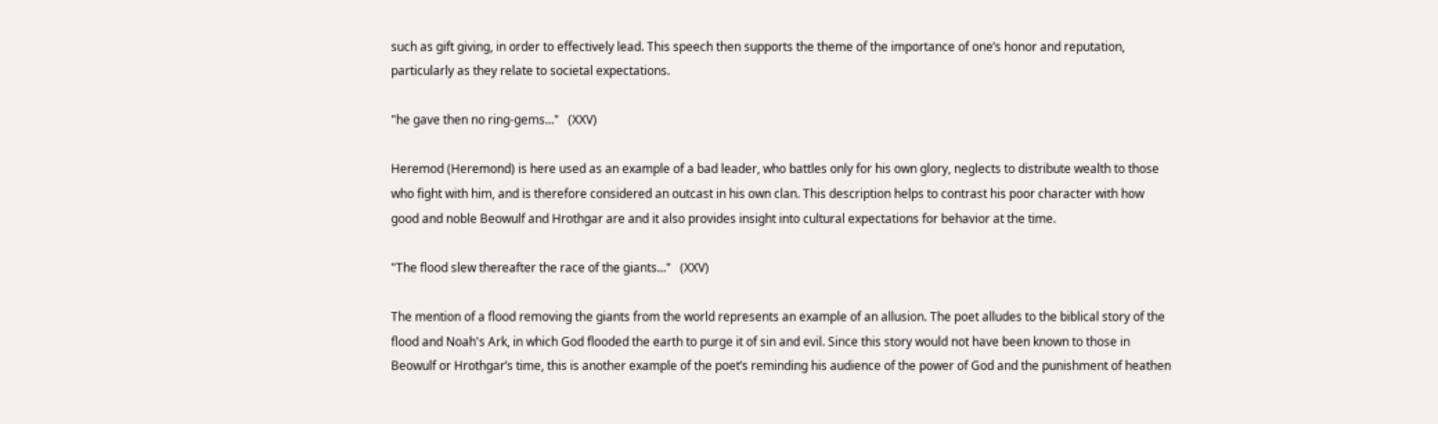such as gift giving, in order to effectively lead. This speech then supports the theme of the importance of one’s honor and reputation, particularly as they relate to societal expectations.

"he gave then no ring-gems..."   (XXV)

Heremod (Heremond) is here used as an example of a bad leader, who battles only for his own glory, neglects to distribute wealth to those who fight with him, and is therefore considered an outcast in his own clan. This description helps to contrast his poor character with how good and noble Beowulf and Hrothgar are and it also provides insight into cultural expectations for behavior at the time.

"The flood slew thereafter the race of the giants..."   (XXV)

The mention of a flood removing the giants from the world represents an example of an allusion. The poet alludes to the biblical story of the flood and Noah's Ark, in which God flooded the earth to purge it of sin and evil. Since this story would not have been known to those in Beowulf or Hrothgar’s time, this is another example of the poet’s reminding his audience of the power of God and the punishment of heathen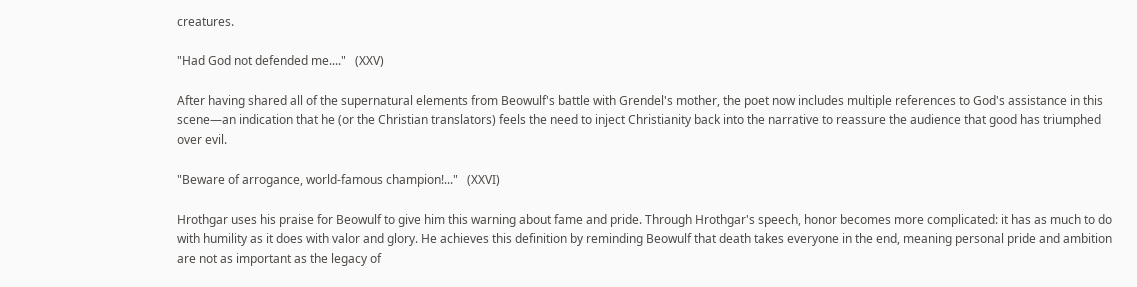creatures.

"Had God not defended me...."   (XXV)

After having shared all of the supernatural elements from Beowulf's battle with Grendel's mother, the poet now includes multiple references to God's assistance in this scene—an indication that he (or the Christian translators) feels the need to inject Christianity back into the narrative to reassure the audience that good has triumphed over evil.

"Beware of arrogance, world-famous champion!..."   (XXVI)

Hrothgar uses his praise for Beowulf to give him this warning about fame and pride. Through Hrothgar's speech, honor becomes more complicated: it has as much to do with humility as it does with valor and glory. He achieves this definition by reminding Beowulf that death takes everyone in the end, meaning personal pride and ambition are not as important as the legacy of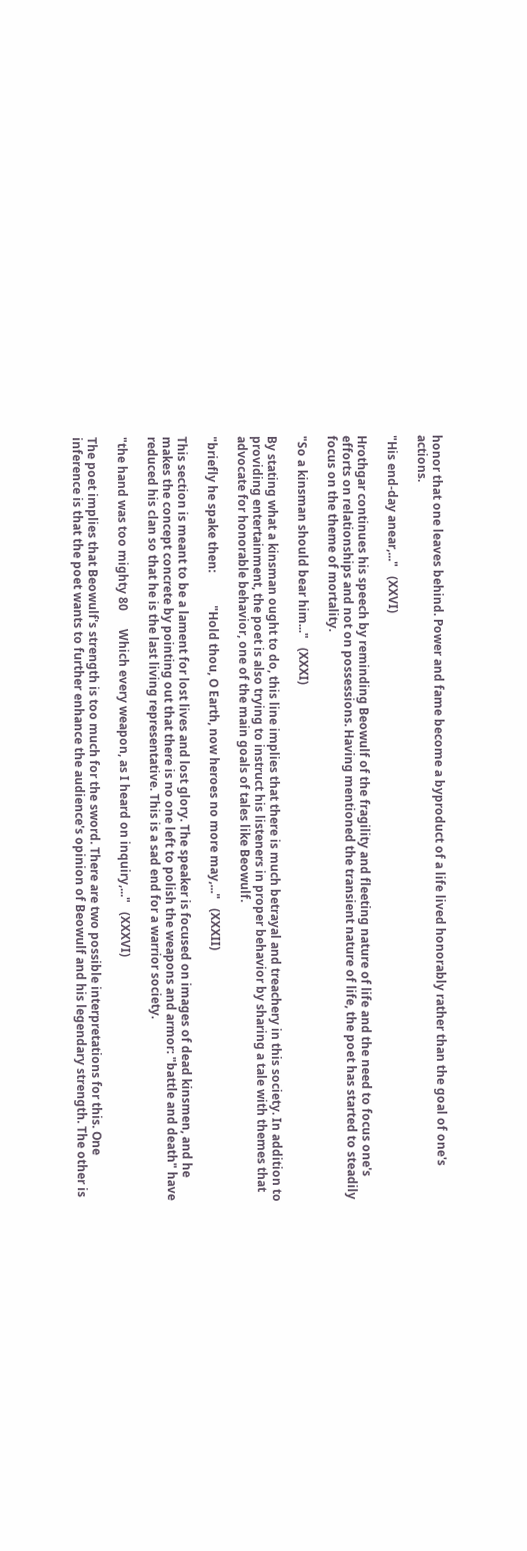honor that one leaves behind. Power and fame become a byproduct of a life lived honorably rather than the goal of one's actions.

"His end-day anear,..."   (XXVI)

Hrothgar continues his speech by reminding Beowulf of the fragility and fleeting nature of life and the need to focus one's efforts on relationships and not on possessions. Having mentioned the transient nature of life, the poet has started to steadily focus on the theme of mortality.

"So a kinsman should bear him..."   (XXXI)

By stating what a kinsman ought to do, this line implies that there is much betrayal and treachery in this society. In addition to providing entertainment, the poet is also trying to instruct his listeners in proper behavior by sharing a tale with themes that advocate for honorable behavior, one of the main goals of tales like Beowulf.

"briefly he spake then:           "Hold thou, O Earth, now heroes no more may,..."   (XXXII)

This section is meant to be a lament for lost lives and lost glory. The speaker is focused on images of dead kinsmen, and he makes the concept concrete by pointing out that there is no one left to polish the weapons and armor: "battle and death" have reduced his clan so that he is the last living representative. This is a sad end for a warrior society.

"the hand was too mighty 80      Which every weapon, as I heard on inquiry,..."   (XXXVI)

The poet implies that Beowulf's strength is too much for the sword. There are two possible interpretations for this. One inference is that the poet wants to further enhance the audience's opinion of Beowulf and his legendary strength. The other is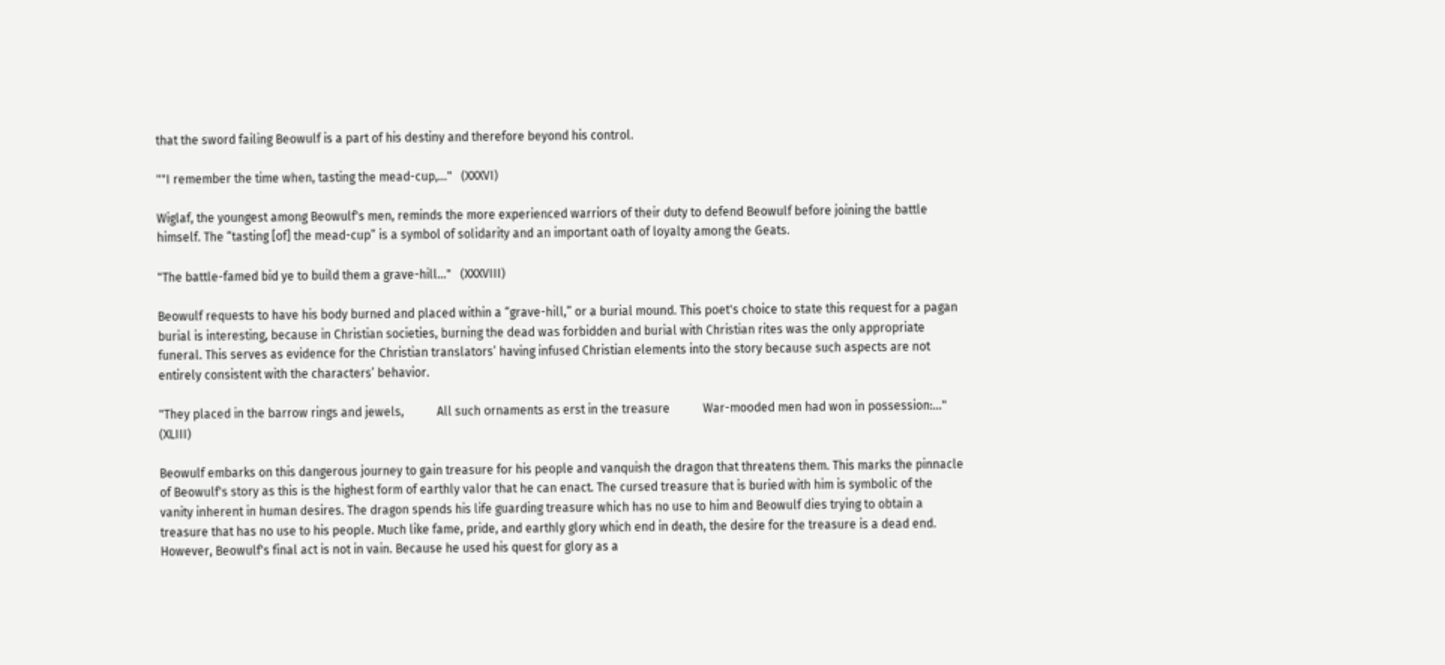that the sword failing Beowulf is a part of his destiny and therefore beyond his control.

""I remember the time when, tasting the mead-cup,..."   (XXXVI)

Wiglaf, the youngest among Beowulf's men, reminds the more experienced warriors of their duty to defend Beowulf before joining the battle himself. The “tasting [of] the mead-cup” is a symbol of solidarity and an important oath of loyalty among the Geats.

"The battle-famed bid ye to build them a grave-hill..."   (XXXVIII)

Beowulf requests to have his body burned and placed within a “grave-hill,” or a burial mound. This poet's choice to state this request for a pagan burial is interesting, because in Christian societies, burning the dead was forbidden and burial with Christian rites was the only appropriate funeral. This serves as evidence for the Christian translators’ having infused Christian elements into the story because such aspects are not entirely consistent with the characters’ behavior.

"They placed in the barrow rings and jewels,           All such ornaments as erst in the treasure           War-mooded men had won in possession:..."   (XLIII)

Beowulf embarks on this dangerous journey to gain treasure for his people and vanquish the dragon that threatens them. This marks the pinnacle of Beowulf's story as this is the highest form of earthly valor that he can enact. The cursed treasure that is buried with him is symbolic of the vanity inherent in human desires. The dragon spends his life guarding treasure which has no use to him and Beowulf dies trying to obtain a treasure that has no use to his people. Much like fame, pride, and earthly glory which end in death, the desire for the treasure is a dead end. However, Beowulf's final act is not in vain. Because he used his quest for glory as a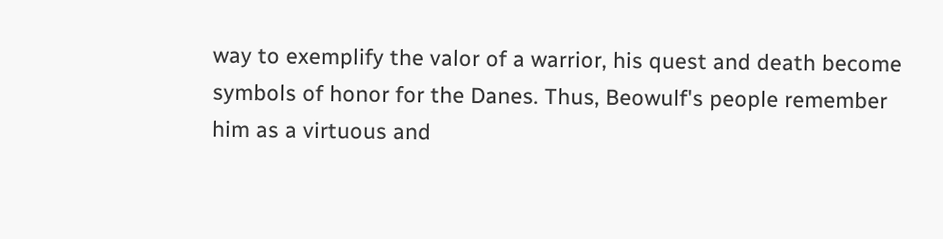way to exemplify the valor of a warrior, his quest and death become symbols of honor for the Danes. Thus, Beowulf's people remember him as a virtuous and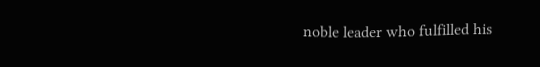noble leader who fulfilled his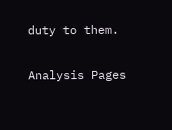duty to them.

Analysis Pages